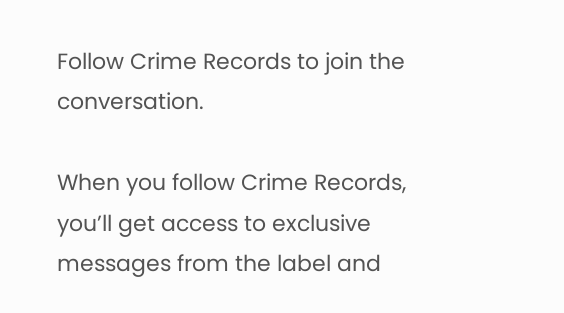Follow Crime Records to join the conversation.

When you follow Crime Records, you’ll get access to exclusive messages from the label and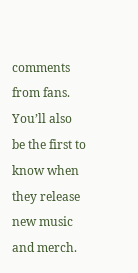comments from fans. You’ll also be the first to know when they release new music and merch.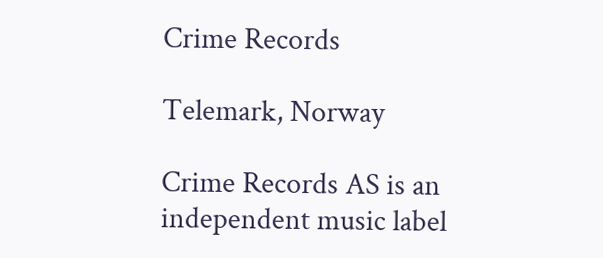Crime Records

Telemark, Norway

Crime Records AS is an independent music label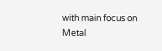with main focus on Metal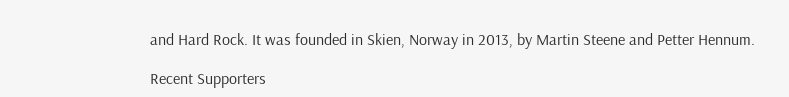and Hard Rock. It was founded in Skien, Norway in 2013, by Martin Steene and Petter Hennum.

Recent Supporters